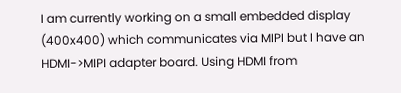I am currently working on a small embedded display (400x400) which communicates via MIPI but I have an HDMI->MIPI adapter board. Using HDMI from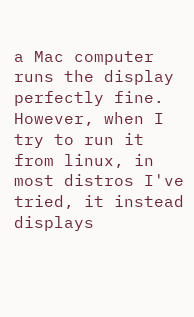a Mac computer runs the display perfectly fine. However, when I try to run it from linux, in most distros I've tried, it instead displays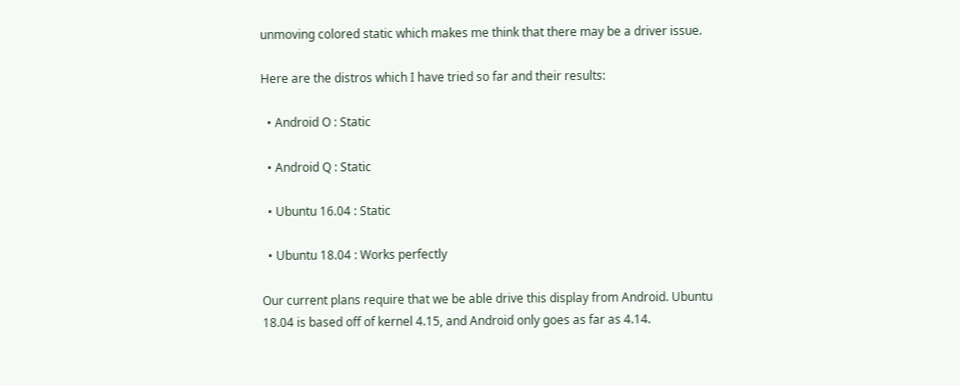unmoving colored static which makes me think that there may be a driver issue.

Here are the distros which I have tried so far and their results:

  • Android O : Static

  • Android Q : Static

  • Ubuntu 16.04 : Static

  • Ubuntu 18.04 : Works perfectly

Our current plans require that we be able drive this display from Android. Ubuntu 18.04 is based off of kernel 4.15, and Android only goes as far as 4.14.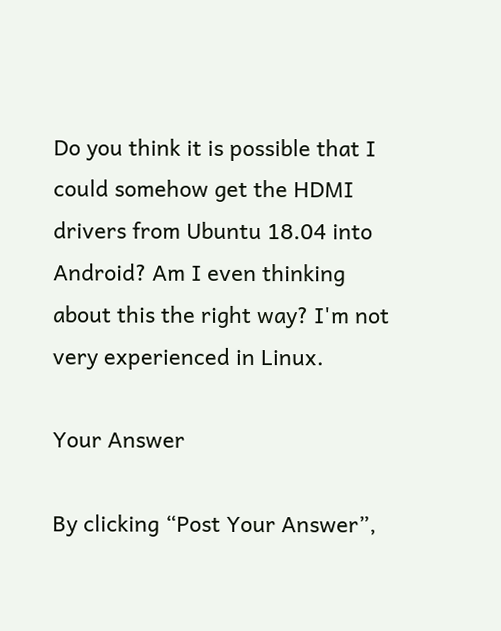Do you think it is possible that I could somehow get the HDMI drivers from Ubuntu 18.04 into Android? Am I even thinking about this the right way? I'm not very experienced in Linux.

Your Answer

By clicking “Post Your Answer”,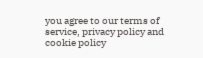you agree to our terms of service, privacy policy and cookie policy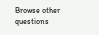Browse other questions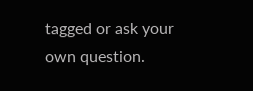tagged or ask your own question.